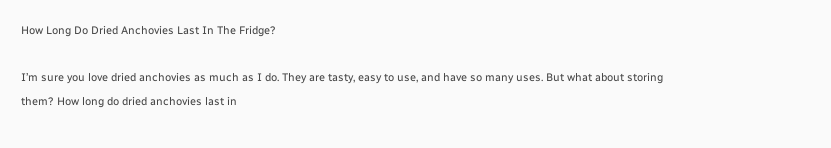How Long Do Dried Anchovies Last In The Fridge?

I’m sure you love dried anchovies as much as I do. They are tasty, easy to use, and have so many uses. But what about storing them? How long do dried anchovies last in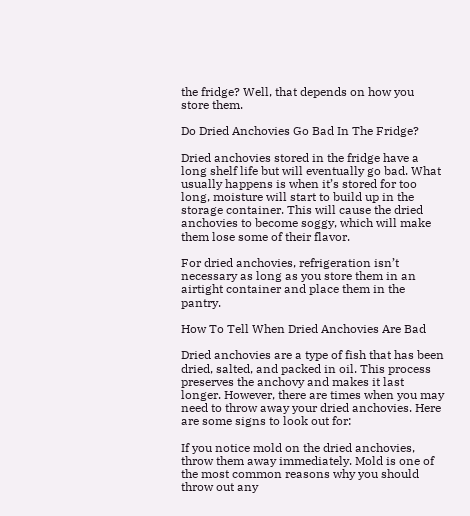the fridge? Well, that depends on how you store them.

Do Dried Anchovies Go Bad In The Fridge?

Dried anchovies stored in the fridge have a long shelf life but will eventually go bad. What usually happens is when it’s stored for too long, moisture will start to build up in the storage container. This will cause the dried anchovies to become soggy, which will make them lose some of their flavor.

For dried anchovies, refrigeration isn’t necessary as long as you store them in an airtight container and place them in the pantry.

How To Tell When Dried Anchovies Are Bad

Dried anchovies are a type of fish that has been dried, salted, and packed in oil. This process preserves the anchovy and makes it last longer. However, there are times when you may need to throw away your dried anchovies. Here are some signs to look out for:

If you notice mold on the dried anchovies, throw them away immediately. Mold is one of the most common reasons why you should throw out any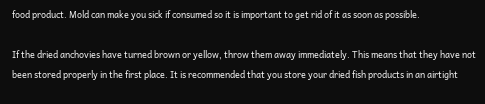food product. Mold can make you sick if consumed so it is important to get rid of it as soon as possible.

If the dried anchovies have turned brown or yellow, throw them away immediately. This means that they have not been stored properly in the first place. It is recommended that you store your dried fish products in an airtight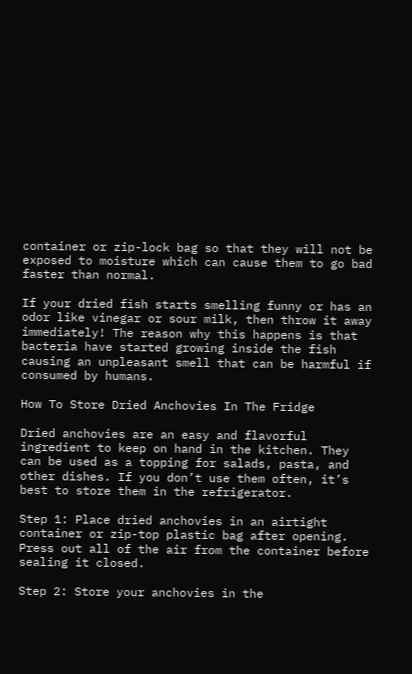container or zip-lock bag so that they will not be exposed to moisture which can cause them to go bad faster than normal.

If your dried fish starts smelling funny or has an odor like vinegar or sour milk, then throw it away immediately! The reason why this happens is that bacteria have started growing inside the fish causing an unpleasant smell that can be harmful if consumed by humans.

How To Store Dried Anchovies In The Fridge

Dried anchovies are an easy and flavorful ingredient to keep on hand in the kitchen. They can be used as a topping for salads, pasta, and other dishes. If you don’t use them often, it’s best to store them in the refrigerator.

Step 1: Place dried anchovies in an airtight container or zip-top plastic bag after opening. Press out all of the air from the container before sealing it closed.

Step 2: Store your anchovies in the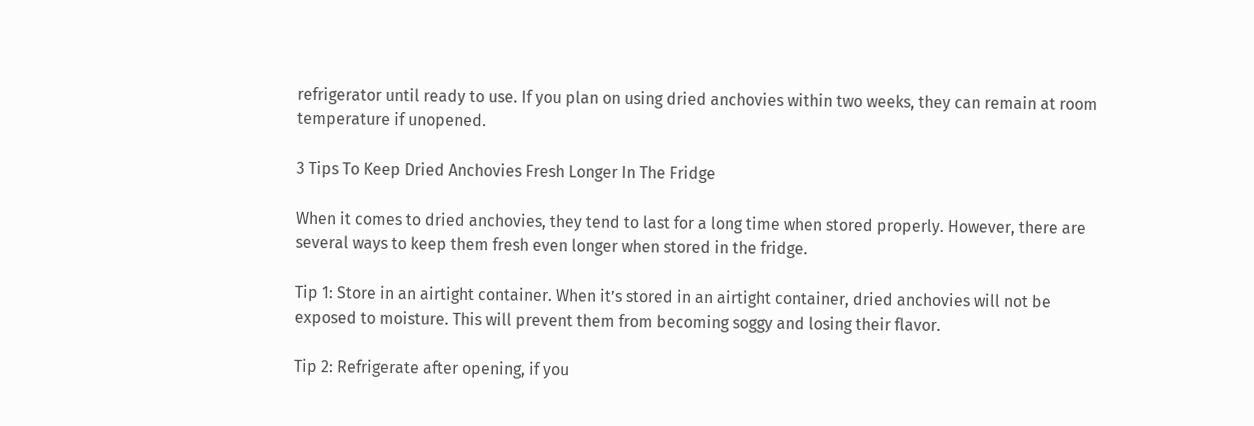refrigerator until ready to use. If you plan on using dried anchovies within two weeks, they can remain at room temperature if unopened.

3 Tips To Keep Dried Anchovies Fresh Longer In The Fridge

When it comes to dried anchovies, they tend to last for a long time when stored properly. However, there are several ways to keep them fresh even longer when stored in the fridge.

Tip 1: Store in an airtight container. When it’s stored in an airtight container, dried anchovies will not be exposed to moisture. This will prevent them from becoming soggy and losing their flavor.

Tip 2: Refrigerate after opening, if you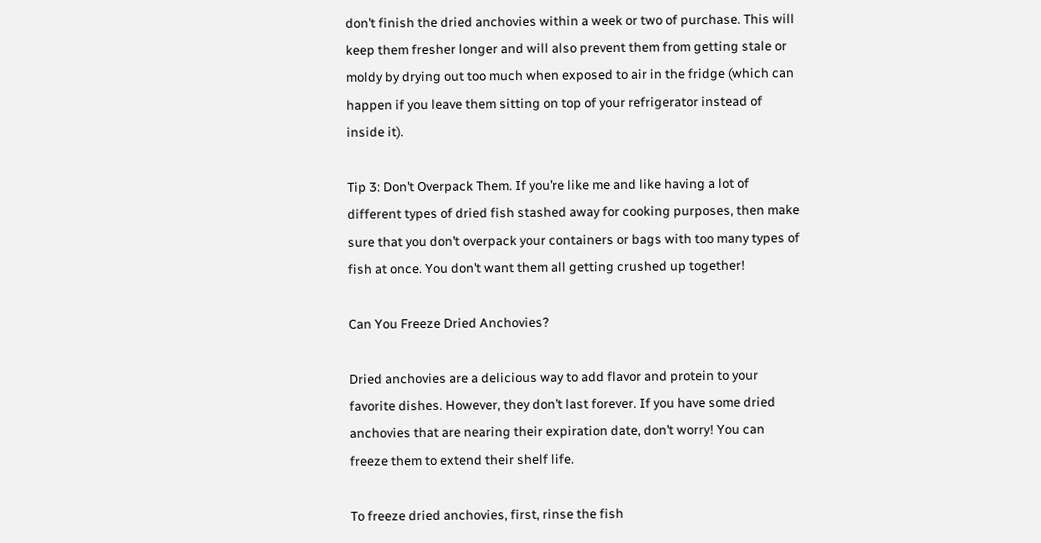don’t finish the dried anchovies within a week or two of purchase. This will keep them fresher longer and will also prevent them from getting stale or moldy by drying out too much when exposed to air in the fridge (which can happen if you leave them sitting on top of your refrigerator instead of inside it).

Tip 3: Don’t Overpack Them. If you’re like me and like having a lot of different types of dried fish stashed away for cooking purposes, then make sure that you don’t overpack your containers or bags with too many types of fish at once. You don’t want them all getting crushed up together!

Can You Freeze Dried Anchovies?

Dried anchovies are a delicious way to add flavor and protein to your favorite dishes. However, they don’t last forever. If you have some dried anchovies that are nearing their expiration date, don’t worry! You can freeze them to extend their shelf life.

To freeze dried anchovies, first, rinse the fish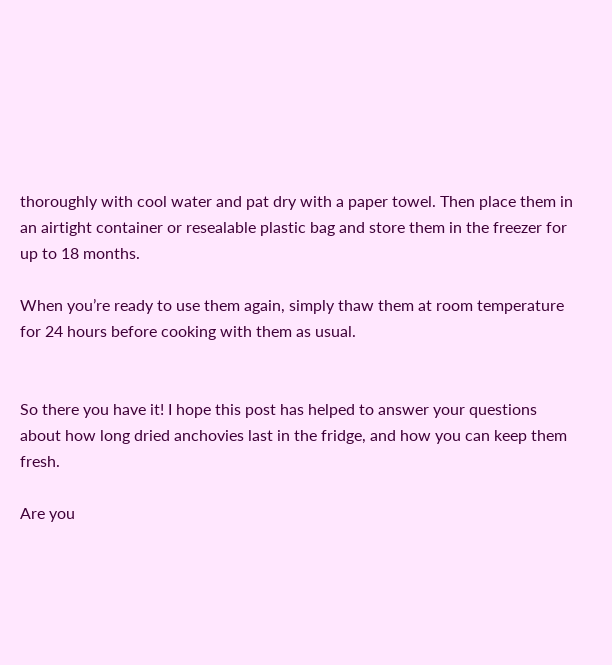thoroughly with cool water and pat dry with a paper towel. Then place them in an airtight container or resealable plastic bag and store them in the freezer for up to 18 months.

When you’re ready to use them again, simply thaw them at room temperature for 24 hours before cooking with them as usual.


So there you have it! I hope this post has helped to answer your questions about how long dried anchovies last in the fridge, and how you can keep them fresh.

Are you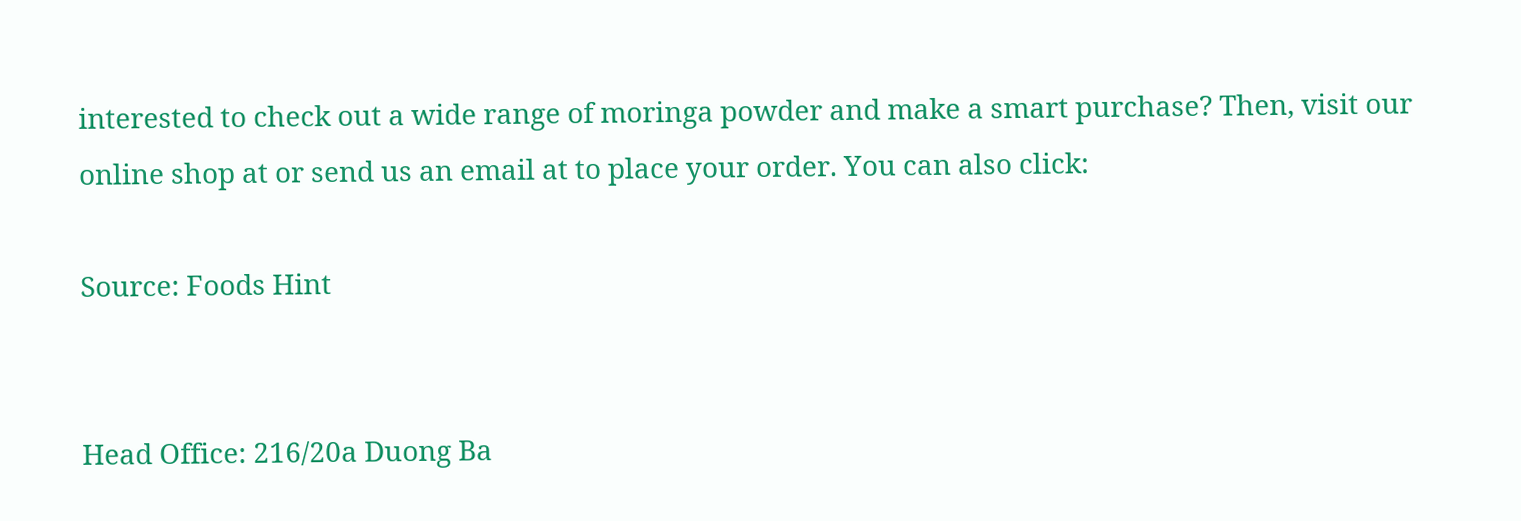interested to check out a wide range of moringa powder and make a smart purchase? Then, visit our online shop at or send us an email at to place your order. You can also click:

Source: Foods Hint


Head Office: 216/20a Duong Ba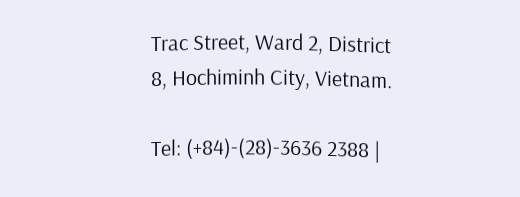Trac Street, Ward 2, District 8, Hochiminh City, Vietnam.

Tel: (+84)-(28)-3636 2388 |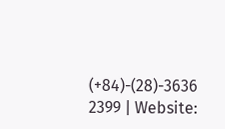(+84)-(28)-3636 2399 | Website: